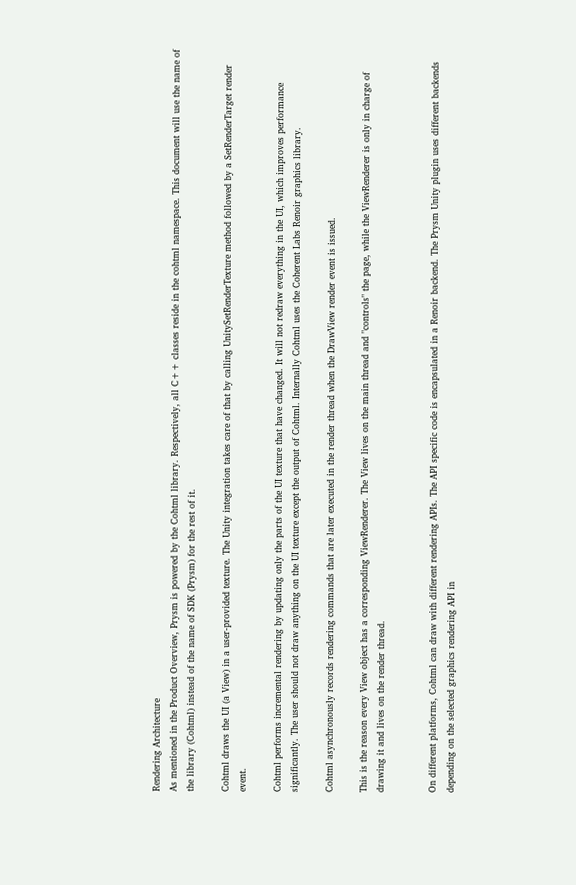Rendering Architecture
As mentioned in the Product Overview, Prysm is powered by the Cohtml library. Respectively, all C++ classes reside in the cohtml namespace. This document will use the name of the library (Cohtml) instead of the name of SDK (Prysm) for the rest of it.

Cohtml draws the UI (a View) in a user-provided texture. The Unity integration takes care of that by calling UnitySetRenderTexture method followed by a SetRenderTarget render event.

Cohtml performs incremental rendering by updating only the parts of the UI texture that have changed. It will not redraw everything in the UI, which improves performance significantly. The user should not draw anything on the UI texture except the output of Cohtml. Internally Cohtml uses the Coherent Labs Renoir graphics library.

Cohtml asynchronously records rendering commands that are later executed in the render thread when the DrawView render event is issued.

This is the reason every View object has a corresponding ViewRenderer. The View lives on the main thread and "controls" the page, while the ViewRenderer is only in charge of drawing it and lives on the render thread.


On different platforms, Cohtml can draw with different rendering APIs. The API specific code is encapsulated in a Renoir backend. The Prysm Unity plugin uses different backends depending on the selected graphics rendering API in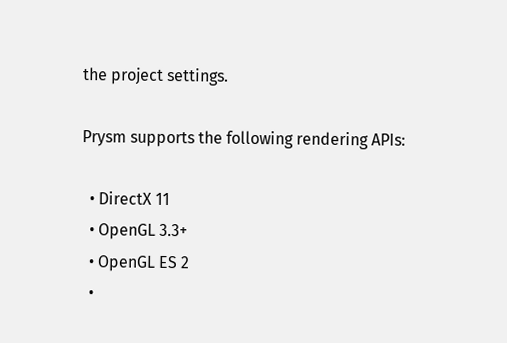the project settings.

Prysm supports the following rendering APIs:

  • DirectX 11
  • OpenGL 3.3+
  • OpenGL ES 2
  •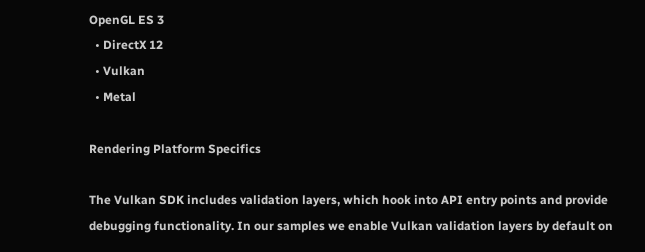OpenGL ES 3
  • DirectX 12
  • Vulkan
  • Metal

Rendering Platform Specifics

The Vulkan SDK includes validation layers, which hook into API entry points and provide debugging functionality. In our samples we enable Vulkan validation layers by default on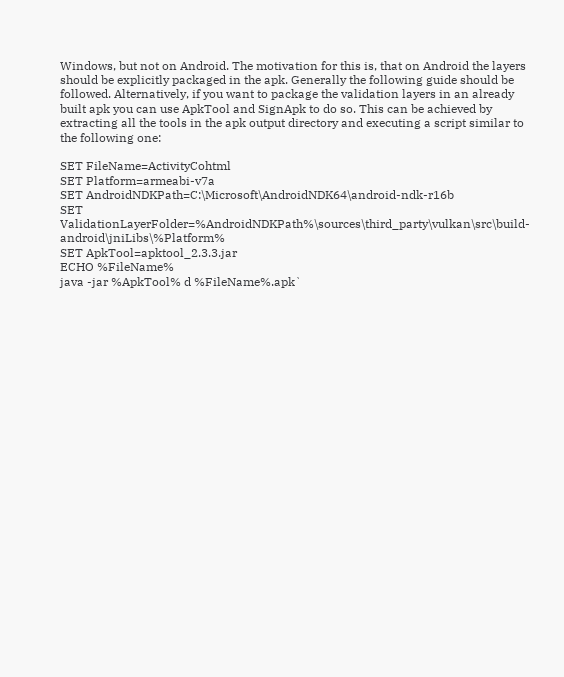Windows, but not on Android. The motivation for this is, that on Android the layers should be explicitly packaged in the apk. Generally the following guide should be followed. Alternatively, if you want to package the validation layers in an already built apk you can use ApkTool and SignApk to do so. This can be achieved by extracting all the tools in the apk output directory and executing a script similar to the following one:

SET FileName=ActivityCohtml
SET Platform=armeabi-v7a
SET AndroidNDKPath=C:\Microsoft\AndroidNDK64\android-ndk-r16b
SET ValidationLayerFolder=%AndroidNDKPath%\sources\third_party\vulkan\src\build-android\jniLibs\%Platform%
SET ApkTool=apktool_2.3.3.jar
ECHO %FileName%
java -jar %ApkTool% d %FileName%.apk`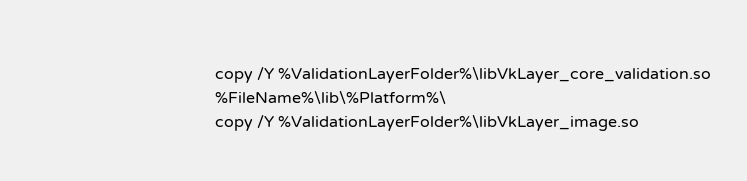copy /Y %ValidationLayerFolder%\libVkLayer_core_validation.so %FileName%\lib\%Platform%\
copy /Y %ValidationLayerFolder%\libVkLayer_image.so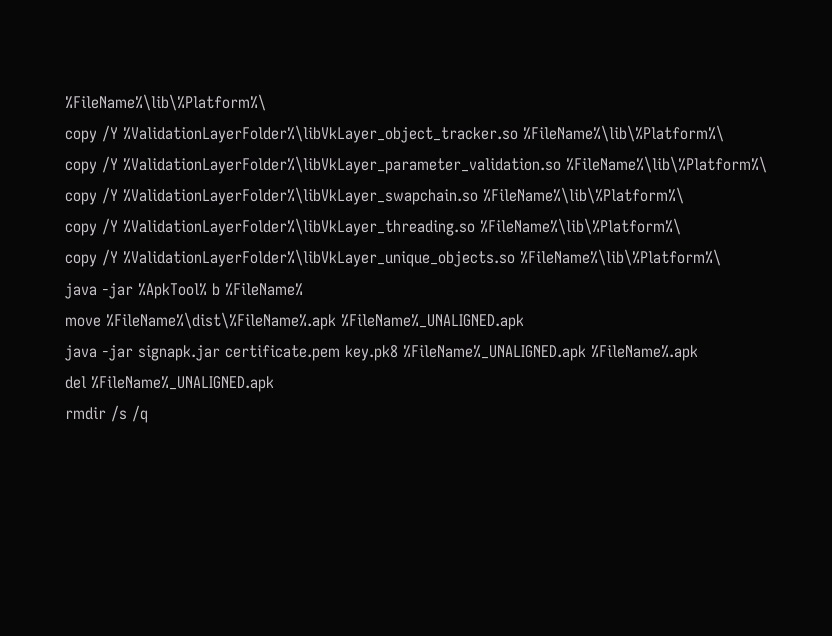%FileName%\lib\%Platform%\
copy /Y %ValidationLayerFolder%\libVkLayer_object_tracker.so %FileName%\lib\%Platform%\
copy /Y %ValidationLayerFolder%\libVkLayer_parameter_validation.so %FileName%\lib\%Platform%\
copy /Y %ValidationLayerFolder%\libVkLayer_swapchain.so %FileName%\lib\%Platform%\
copy /Y %ValidationLayerFolder%\libVkLayer_threading.so %FileName%\lib\%Platform%\
copy /Y %ValidationLayerFolder%\libVkLayer_unique_objects.so %FileName%\lib\%Platform%\
java -jar %ApkTool% b %FileName%
move %FileName%\dist\%FileName%.apk %FileName%_UNALIGNED.apk
java -jar signapk.jar certificate.pem key.pk8 %FileName%_UNALIGNED.apk %FileName%.apk
del %FileName%_UNALIGNED.apk
rmdir /s /q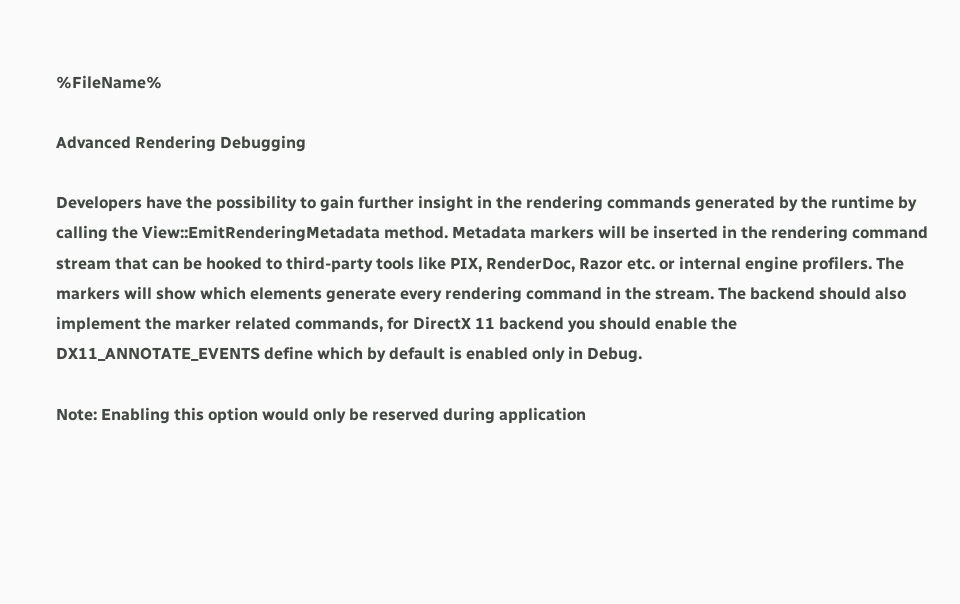%FileName%

Advanced Rendering Debugging

Developers have the possibility to gain further insight in the rendering commands generated by the runtime by calling the View::EmitRenderingMetadata method. Metadata markers will be inserted in the rendering command stream that can be hooked to third-party tools like PIX, RenderDoc, Razor etc. or internal engine profilers. The markers will show which elements generate every rendering command in the stream. The backend should also implement the marker related commands, for DirectX 11 backend you should enable the DX11_ANNOTATE_EVENTS define which by default is enabled only in Debug.

Note: Enabling this option would only be reserved during application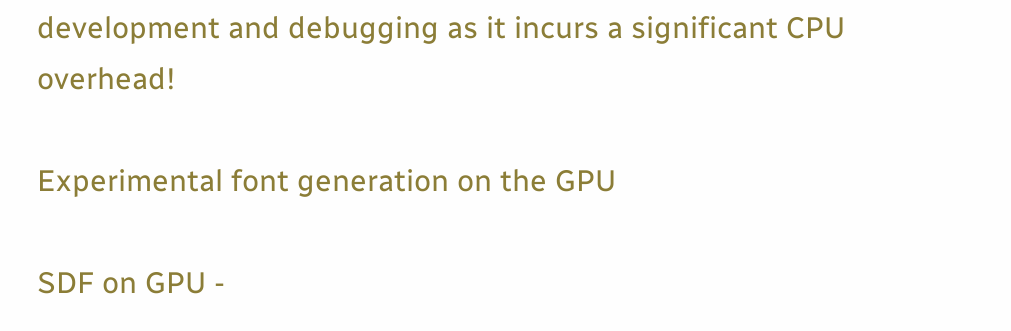development and debugging as it incurs a significant CPU overhead!

Experimental font generation on the GPU

SDF on GPU -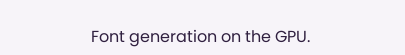Font generation on the GPU.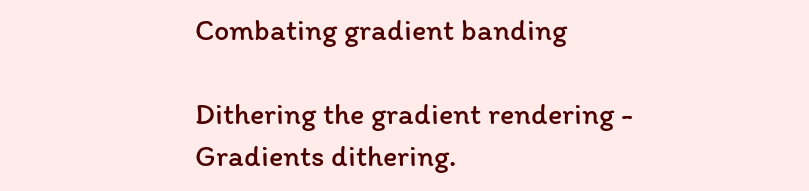Combating gradient banding

Dithering the gradient rendering - Gradients dithering.